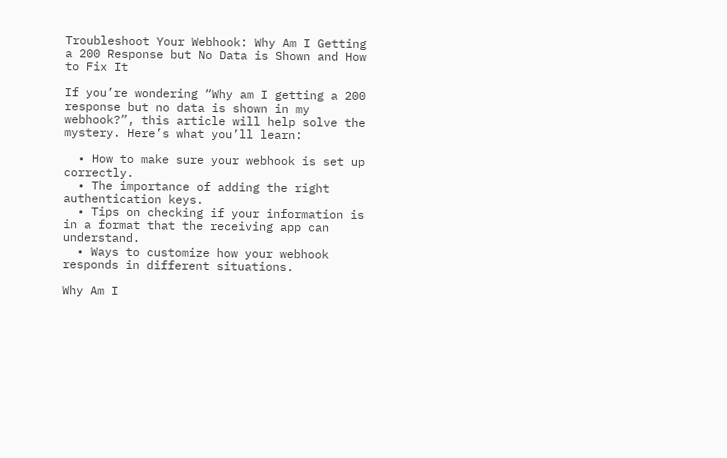Troubleshoot Your Webhook: Why Am I Getting a 200 Response but No Data is Shown and How to Fix It

If you’re wondering “Why am I getting a 200 response but no data is shown in my webhook?”, this article will help solve the mystery. Here’s what you’ll learn:

  • How to make sure your webhook is set up correctly.
  • The importance of adding the right authentication keys.
  • Tips on checking if your information is in a format that the receiving app can understand.
  • Ways to customize how your webhook responds in different situations.

Why Am I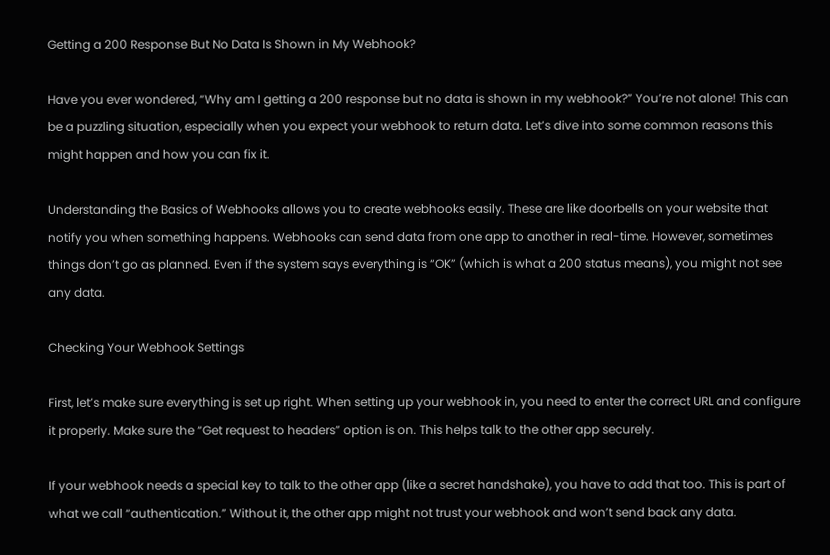Getting a 200 Response But No Data Is Shown in My Webhook?

Have you ever wondered, “Why am I getting a 200 response but no data is shown in my webhook?” You’re not alone! This can be a puzzling situation, especially when you expect your webhook to return data. Let’s dive into some common reasons this might happen and how you can fix it.

Understanding the Basics of Webhooks allows you to create webhooks easily. These are like doorbells on your website that notify you when something happens. Webhooks can send data from one app to another in real-time. However, sometimes things don’t go as planned. Even if the system says everything is “OK” (which is what a 200 status means), you might not see any data.

Checking Your Webhook Settings

First, let’s make sure everything is set up right. When setting up your webhook in, you need to enter the correct URL and configure it properly. Make sure the “Get request to headers” option is on. This helps talk to the other app securely.

If your webhook needs a special key to talk to the other app (like a secret handshake), you have to add that too. This is part of what we call “authentication.” Without it, the other app might not trust your webhook and won’t send back any data.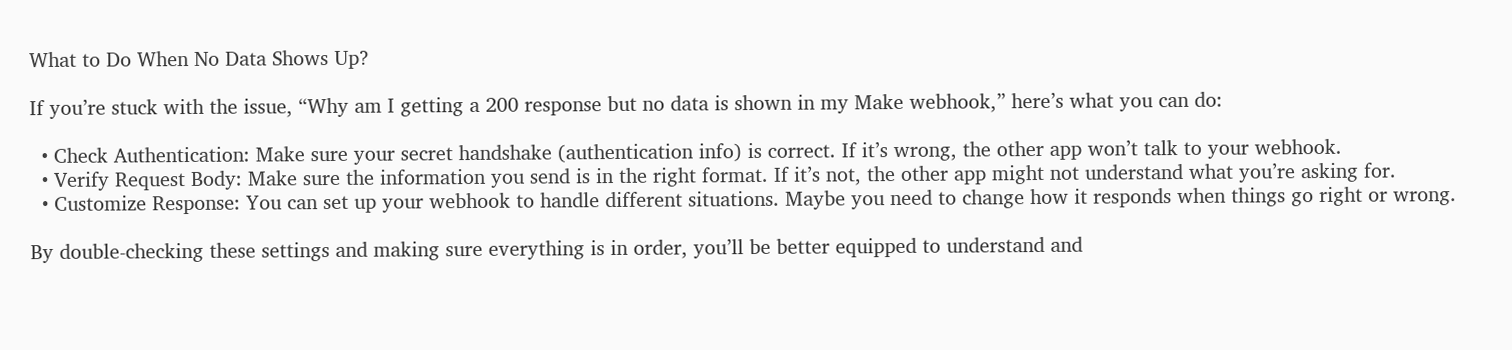What to Do When No Data Shows Up?

If you’re stuck with the issue, “Why am I getting a 200 response but no data is shown in my Make webhook,” here’s what you can do:

  • Check Authentication: Make sure your secret handshake (authentication info) is correct. If it’s wrong, the other app won’t talk to your webhook.
  • Verify Request Body: Make sure the information you send is in the right format. If it’s not, the other app might not understand what you’re asking for.
  • Customize Response: You can set up your webhook to handle different situations. Maybe you need to change how it responds when things go right or wrong.

By double-checking these settings and making sure everything is in order, you’ll be better equipped to understand and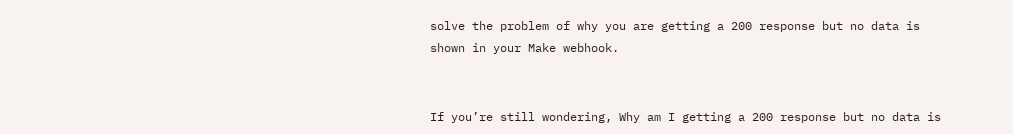solve the problem of why you are getting a 200 response but no data is shown in your Make webhook.


If you’re still wondering, Why am I getting a 200 response but no data is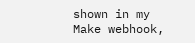shown in my Make webhook,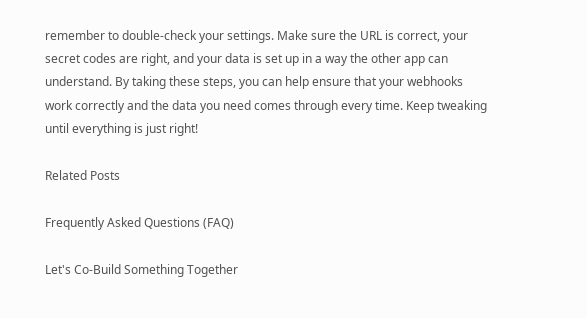remember to double-check your settings. Make sure the URL is correct, your secret codes are right, and your data is set up in a way the other app can understand. By taking these steps, you can help ensure that your webhooks work correctly and the data you need comes through every time. Keep tweaking until everything is just right!

Related Posts

Frequently Asked Questions (FAQ)

Let's Co-Build Something Together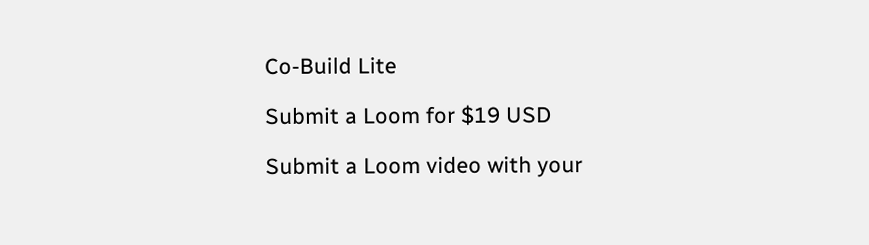Co-Build Lite

Submit a Loom for $19 USD

Submit a Loom video with your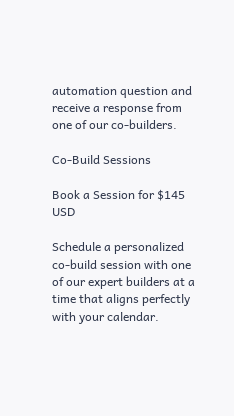automation question and receive a response from one of our co-builders.

Co-Build Sessions

Book a Session for $145 USD

Schedule a personalized co-build session with one of our expert builders at a time that aligns perfectly with your calendar.